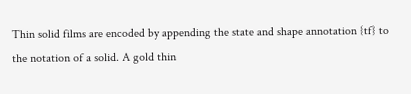Thin solid films are encoded by appending the state and shape annotation {tf} to the notation of a solid. A gold thin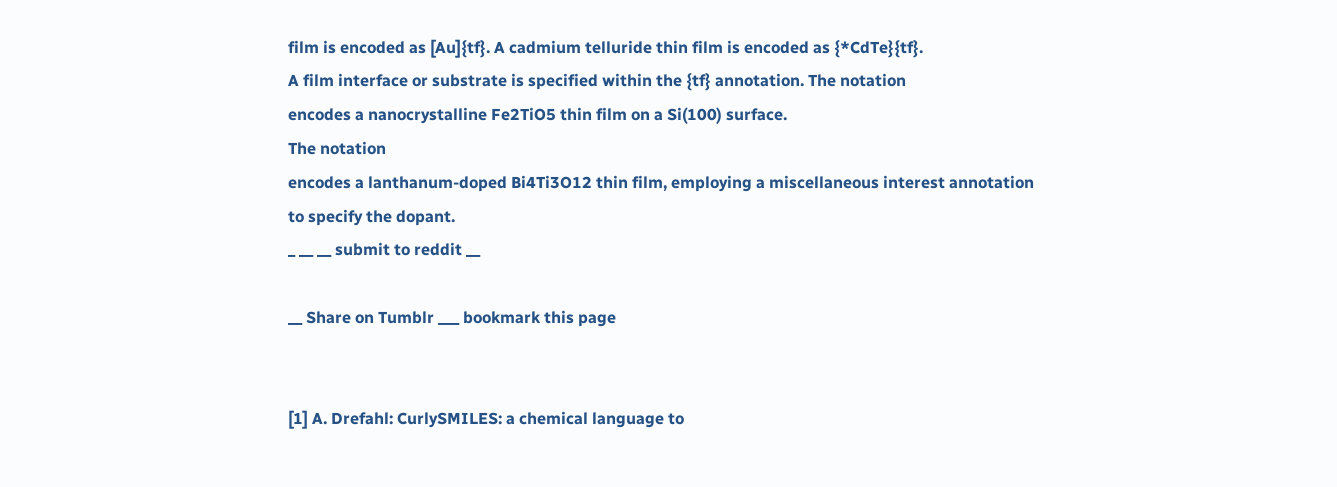film is encoded as [Au]{tf}. A cadmium telluride thin film is encoded as {*CdTe}{tf}.
A film interface or substrate is specified within the {tf} annotation. The notation
encodes a nanocrystalline Fe2TiO5 thin film on a Si(100) surface.
The notation
encodes a lanthanum-doped Bi4Ti3O12 thin film, employing a miscellaneous interest annotation to specify the dopant.
_ __ __ submit to reddit __

__ Share on Tumblr ___ bookmark this page


[1] A. Drefahl: CurlySMILES: a chemical language to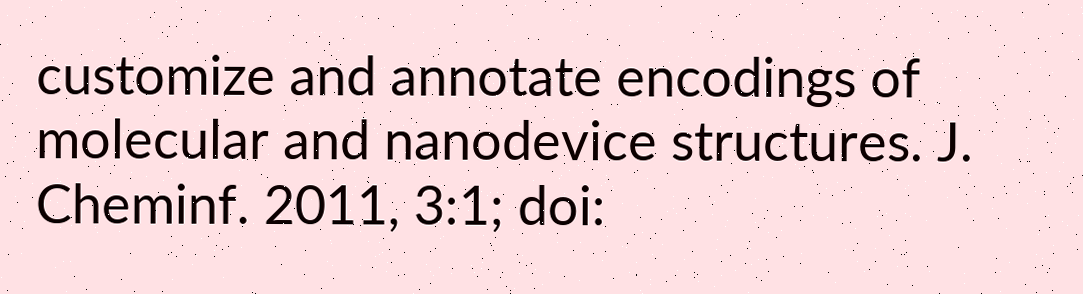customize and annotate encodings of molecular and nanodevice structures. J. Cheminf. 2011, 3:1; doi: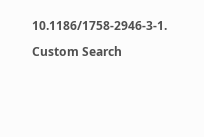10.1186/1758-2946-3-1.

Custom Search